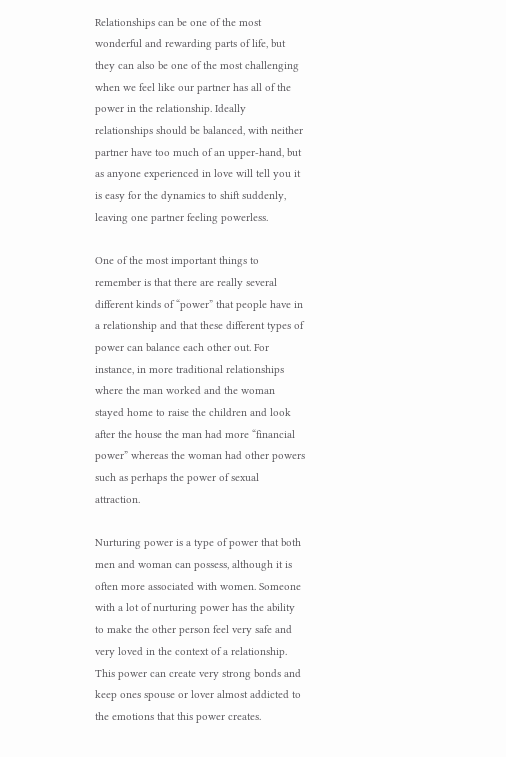Relationships can be one of the most wonderful and rewarding parts of life, but they can also be one of the most challenging when we feel like our partner has all of the power in the relationship. Ideally relationships should be balanced, with neither partner have too much of an upper-hand, but as anyone experienced in love will tell you it is easy for the dynamics to shift suddenly, leaving one partner feeling powerless.

One of the most important things to remember is that there are really several different kinds of “power” that people have in a relationship and that these different types of power can balance each other out. For instance, in more traditional relationships where the man worked and the woman stayed home to raise the children and look after the house the man had more “financial power” whereas the woman had other powers such as perhaps the power of sexual attraction.

Nurturing power is a type of power that both men and woman can possess, although it is often more associated with women. Someone with a lot of nurturing power has the ability to make the other person feel very safe and very loved in the context of a relationship. This power can create very strong bonds and keep ones spouse or lover almost addicted to the emotions that this power creates.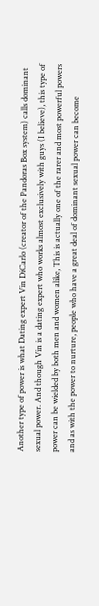Another type of power is what Dating expert Vin DiCarlo (creator of the Pandoras Box system) calls dominant sexual power. And though Vin is a dating expert who works almost exclusively with guys (I believe), this type of power can be wielded by both men and women alike, This is actually one of the rarer and most powerful powers and as with the power to nurture, people who have a great deal of dominant sexual power can become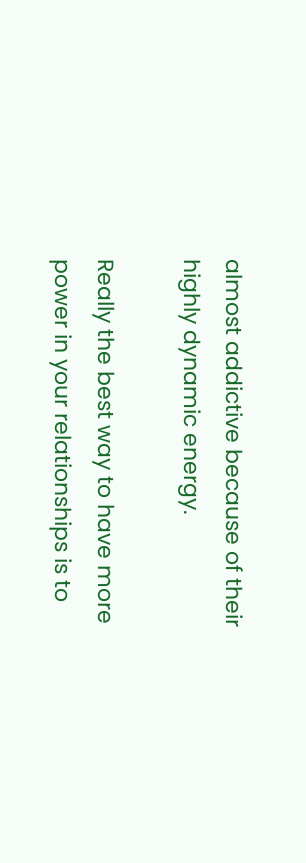almost addictive because of their highly dynamic energy.

Really the best way to have more power in your relationships is to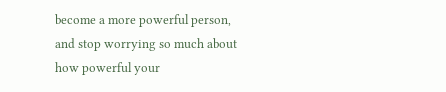become a more powerful person, and stop worrying so much about how powerful your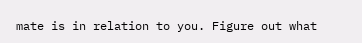mate is in relation to you. Figure out what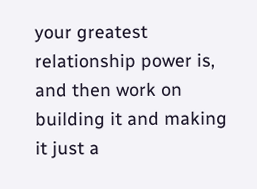your greatest relationship power is, and then work on building it and making it just a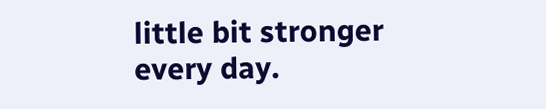little bit stronger every day.